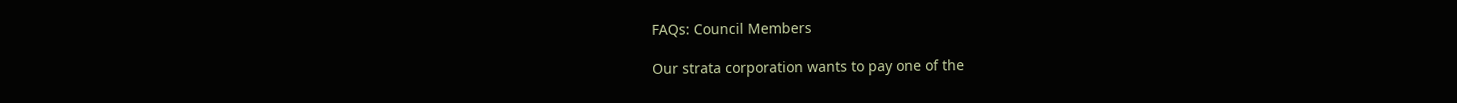FAQs: Council Members

Our strata corporation wants to pay one of the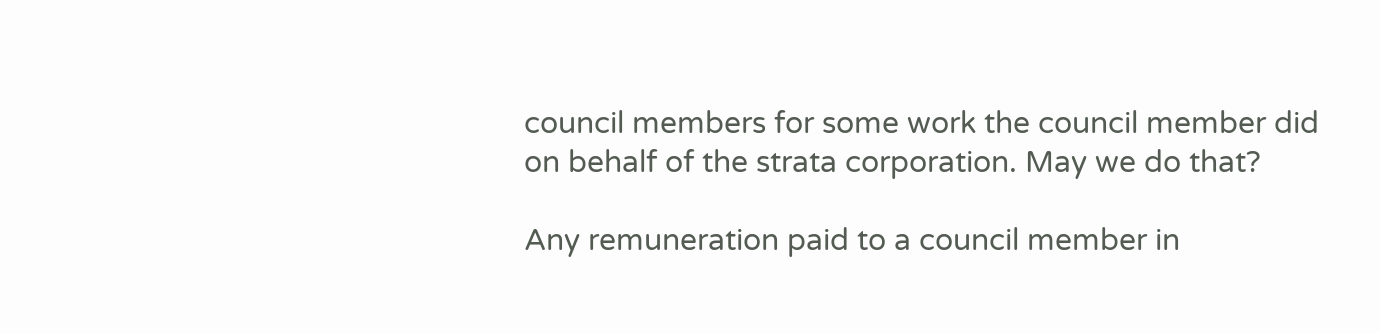council members for some work the council member did on behalf of the strata corporation. May we do that?

Any remuneration paid to a council member in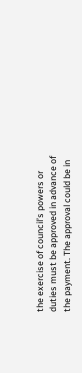the exercise of council’s powers or duties must be approved in advance of the payment. The approval could be in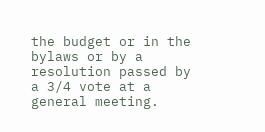the budget or in the bylaws or by a resolution passed by a 3/4 vote at a general meeting.